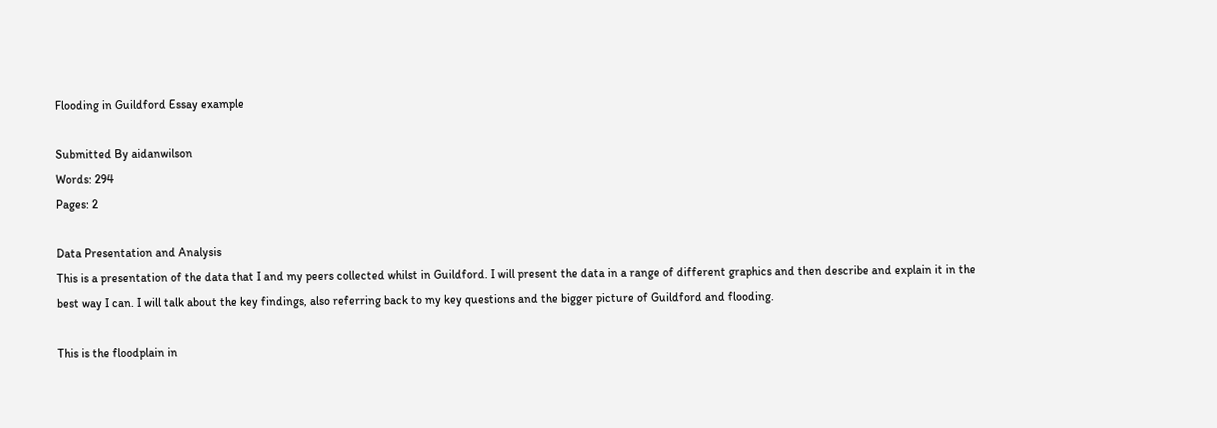Flooding in Guildford Essay example

Submitted By aidanwilson
Words: 294
Pages: 2

Data Presentation and Analysis
This is a presentation of the data that I and my peers collected whilst in Guildford. I will present the data in a range of different graphics and then describe and explain it in the best way I can. I will talk about the key findings, also referring back to my key questions and the bigger picture of Guildford and flooding.

This is the floodplain in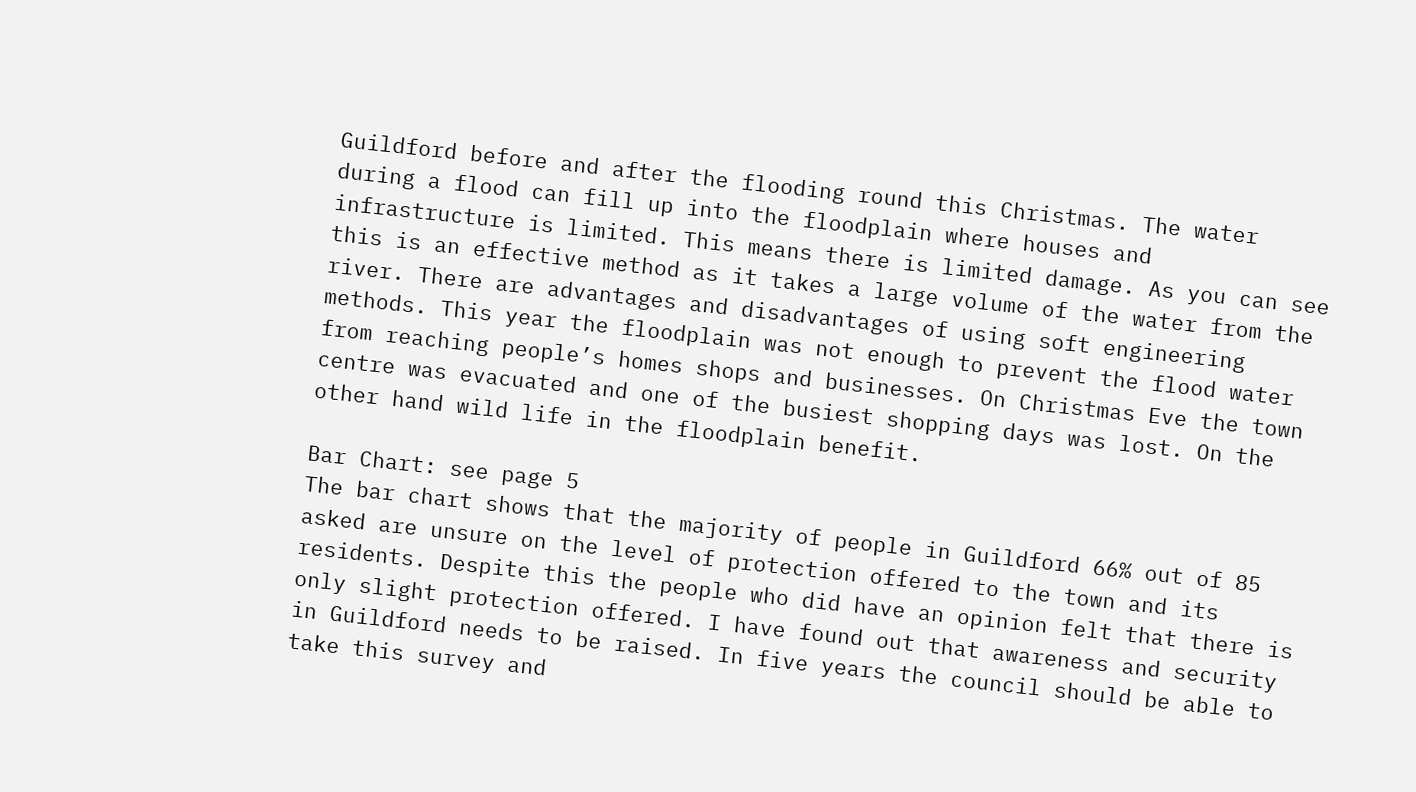Guildford before and after the flooding round this Christmas. The water during a flood can fill up into the floodplain where houses and infrastructure is limited. This means there is limited damage. As you can see this is an effective method as it takes a large volume of the water from the river. There are advantages and disadvantages of using soft engineering methods. This year the floodplain was not enough to prevent the flood water from reaching people’s homes shops and businesses. On Christmas Eve the town centre was evacuated and one of the busiest shopping days was lost. On the other hand wild life in the floodplain benefit.

Bar Chart: see page 5
The bar chart shows that the majority of people in Guildford 66% out of 85 asked are unsure on the level of protection offered to the town and its residents. Despite this the people who did have an opinion felt that there is only slight protection offered. I have found out that awareness and security in Guildford needs to be raised. In five years the council should be able to take this survey and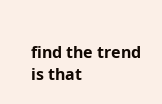find the trend is that